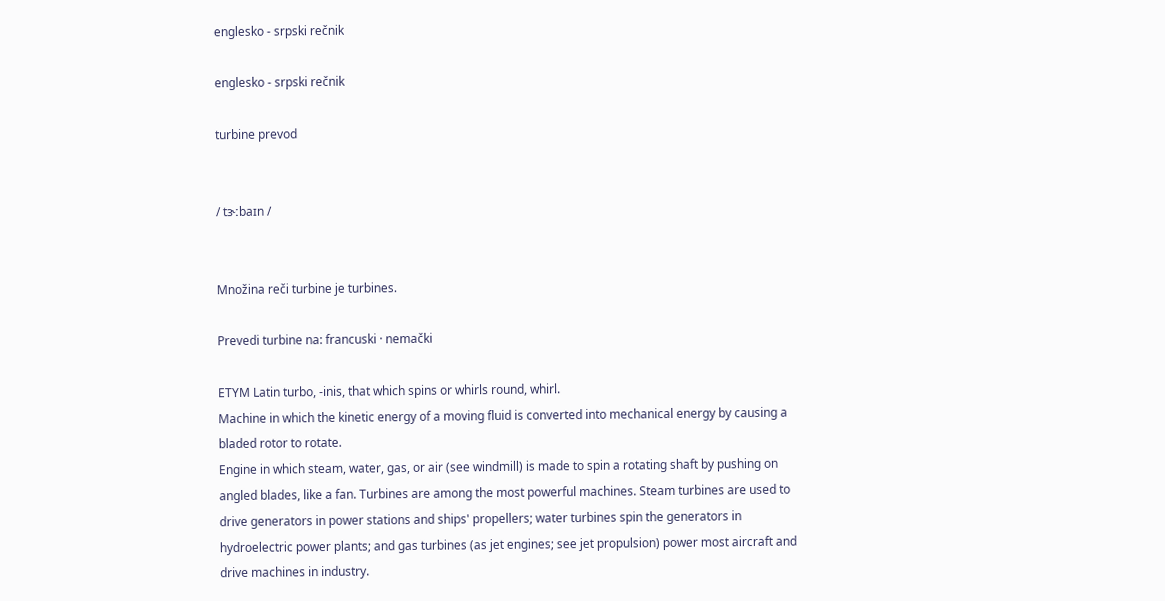englesko - srpski rečnik

englesko - srpski rečnik

turbine prevod


/ tɝːbaɪn /


Množina reči turbine je turbines.

Prevedi turbine na: francuski · nemački

ETYM Latin turbo, -inis, that which spins or whirls round, whirl.
Machine in which the kinetic energy of a moving fluid is converted into mechanical energy by causing a bladed rotor to rotate.
Engine in which steam, water, gas, or air (see windmill) is made to spin a rotating shaft by pushing on angled blades, like a fan. Turbines are among the most powerful machines. Steam turbines are used to drive generators in power stations and ships' propellers; water turbines spin the generators in hydroelectric power plants; and gas turbines (as jet engines; see jet propulsion) power most aircraft and drive machines in industry.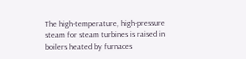The high-temperature, high-pressure steam for steam turbines is raised in boilers heated by furnaces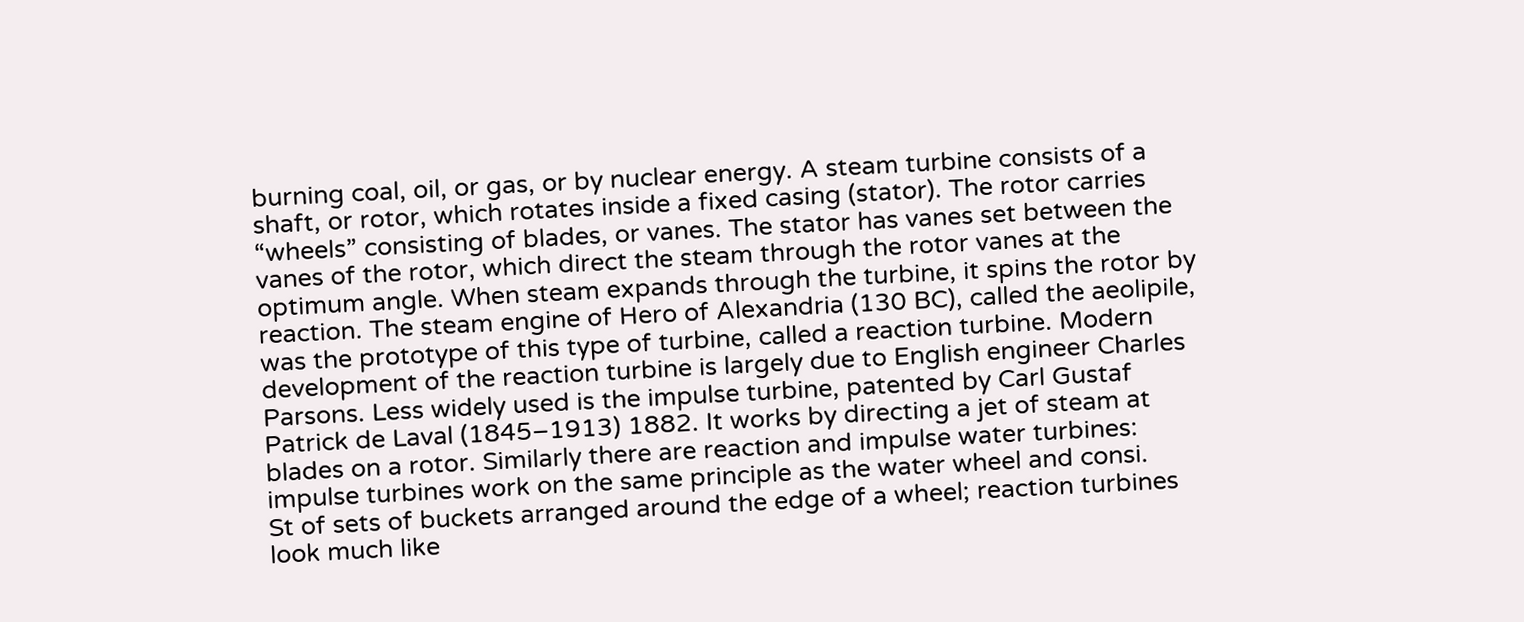burning coal, oil, or gas, or by nuclear energy. A steam turbine consists of a shaft, or rotor, which rotates inside a fixed casing (stator). The rotor carries “wheels” consisting of blades, or vanes. The stator has vanes set between the vanes of the rotor, which direct the steam through the rotor vanes at the optimum angle. When steam expands through the turbine, it spins the rotor by reaction. The steam engine of Hero of Alexandria (130 BC), called the aeolipile, was the prototype of this type of turbine, called a reaction turbine. Modern development of the reaction turbine is largely due to English engineer Charles Parsons. Less widely used is the impulse turbine, patented by Carl Gustaf Patrick de Laval (1845–1913) 1882. It works by directing a jet of steam at blades on a rotor. Similarly there are reaction and impulse water turbines: impulse turbines work on the same principle as the water wheel and consi.
St of sets of buckets arranged around the edge of a wheel; reaction turbines look much like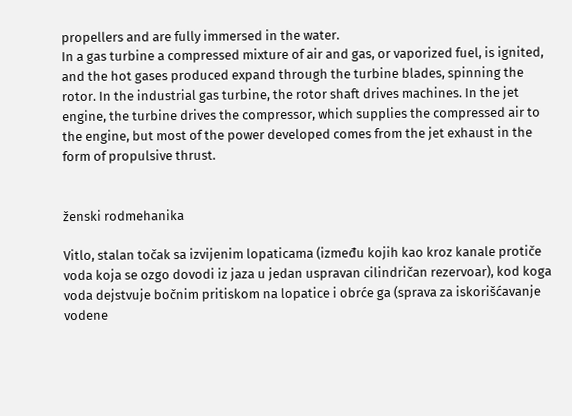propellers and are fully immersed in the water.
In a gas turbine a compressed mixture of air and gas, or vaporized fuel, is ignited, and the hot gases produced expand through the turbine blades, spinning the rotor. In the industrial gas turbine, the rotor shaft drives machines. In the jet engine, the turbine drives the compressor, which supplies the compressed air to the engine, but most of the power developed comes from the jet exhaust in the form of propulsive thrust.


ženski rodmehanika

Vitlo, stalan točak sa izvijenim lopaticama (između kojih kao kroz kanale protiče voda koja se ozgo dovodi iz jaza u jedan uspravan cilindričan rezervoar), kod koga voda dejstvuje bočnim pritiskom na lopatice i obrće ga (sprava za iskorišćavanje vodene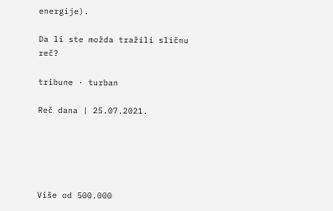energije).

Da li ste možda tražili sličnu reč?

tribune · turban

Reč dana | 25.07.2021.





Više od 500.000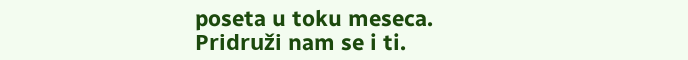poseta u toku meseca.
Pridruži nam se i ti.